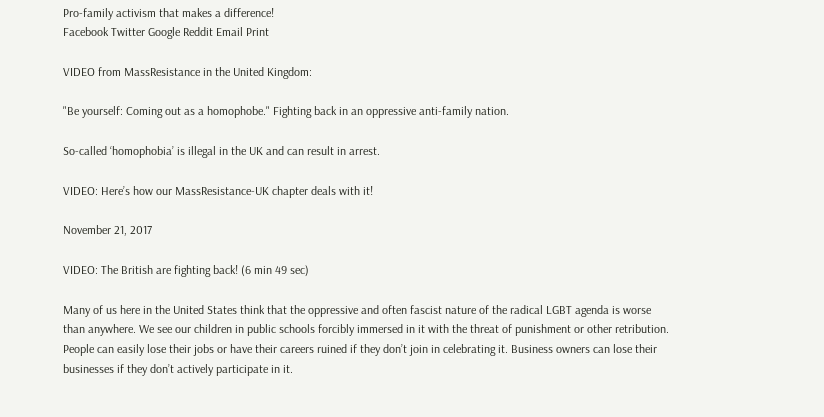Pro-family activism that makes a difference!
Facebook Twitter Google Reddit Email Print

VIDEO from MassResistance in the United Kingdom:

"Be yourself: Coming out as a homophobe." Fighting back in an oppressive anti-family nation.

So-called ‘homophobia’ is illegal in the UK and can result in arrest.

VIDEO: Here’s how our MassResistance-UK chapter deals with it!

November 21, 2017

VIDEO: The British are fighting back! (6 min 49 sec)

Many of us here in the United States think that the oppressive and often fascist nature of the radical LGBT agenda is worse than anywhere. We see our children in public schools forcibly immersed in it with the threat of punishment or other retribution. People can easily lose their jobs or have their careers ruined if they don’t join in celebrating it. Business owners can lose their businesses if they don’t actively participate in it.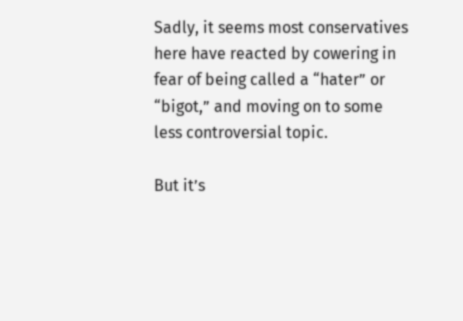Sadly, it seems most conservatives here have reacted by cowering in fear of being called a “hater” or “bigot,” and moving on to some less controversial topic.

But it’s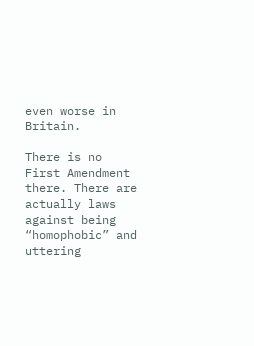even worse in Britain.

There is no First Amendment there. There are actually laws against being “homophobic” and uttering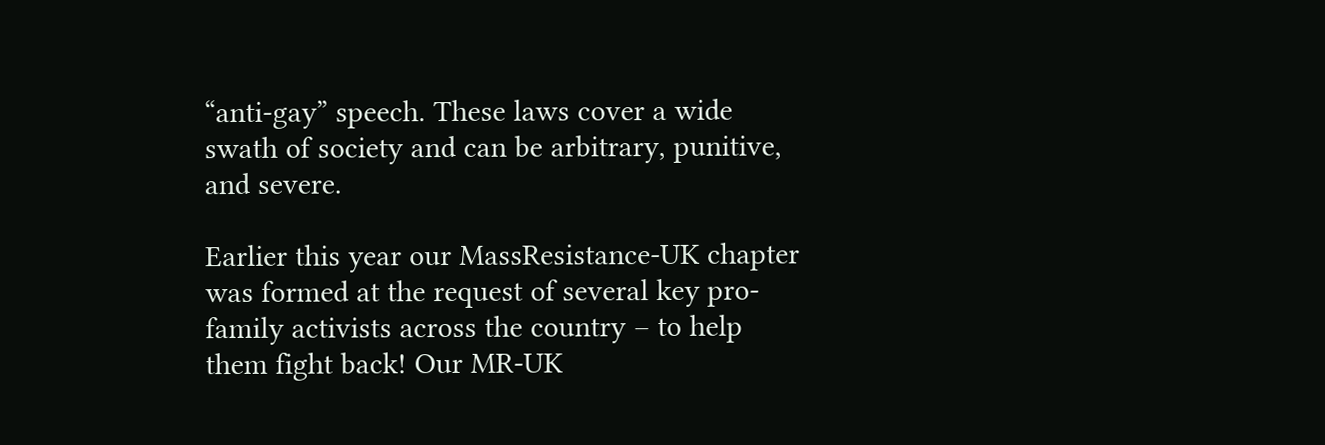“anti-gay” speech. These laws cover a wide swath of society and can be arbitrary, punitive, and severe.

Earlier this year our MassResistance-UK chapter was formed at the request of several key pro-family activists across the country – to help them fight back! Our MR-UK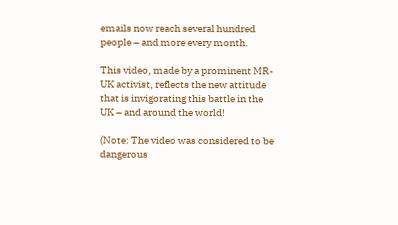emails now reach several hundred people – and more every month.

This video, made by a prominent MR-UK activist, reflects the new attitude that is invigorating this battle in the UK – and around the world!

(Note: The video was considered to be dangerous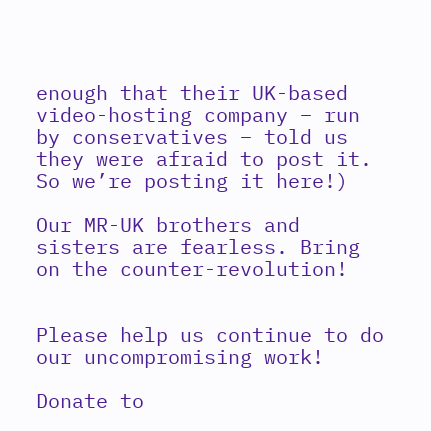enough that their UK-based video-hosting company – run by conservatives – told us they were afraid to post it. So we’re posting it here!)

Our MR-UK brothers and sisters are fearless. Bring on the counter-revolution!


Please help us continue to do our uncompromising work!

Donate to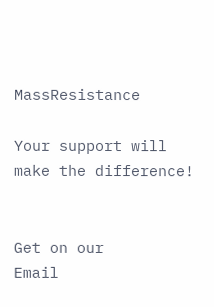MassResistance

Your support will make the difference!


Get on our
Email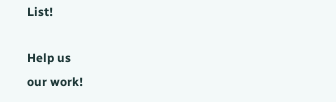List!

Help us
our work!